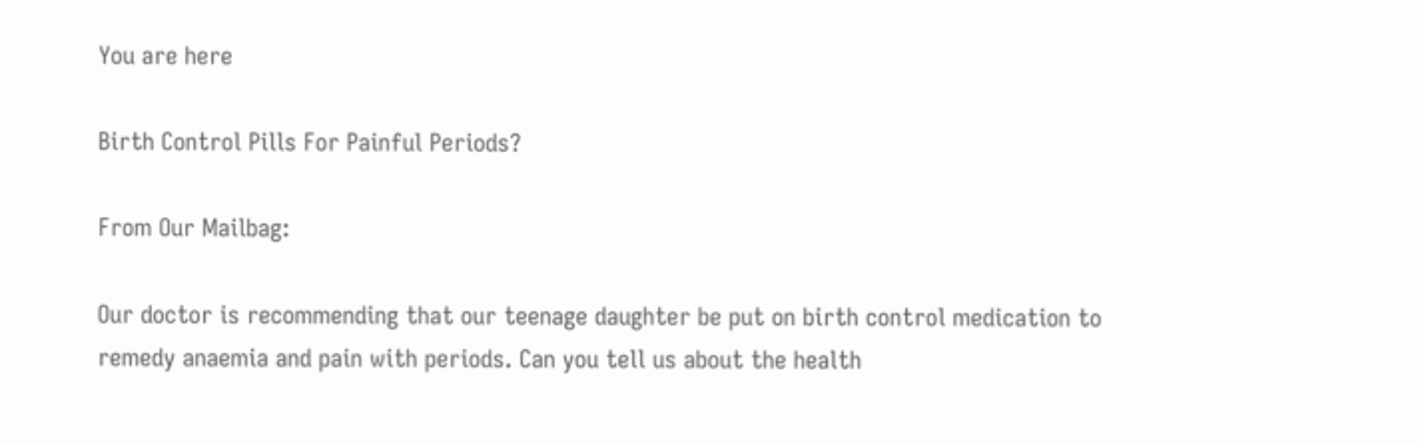You are here

Birth Control Pills For Painful Periods?

From Our Mailbag:

Our doctor is recommending that our teenage daughter be put on birth control medication to remedy anaemia and pain with periods. Can you tell us about the health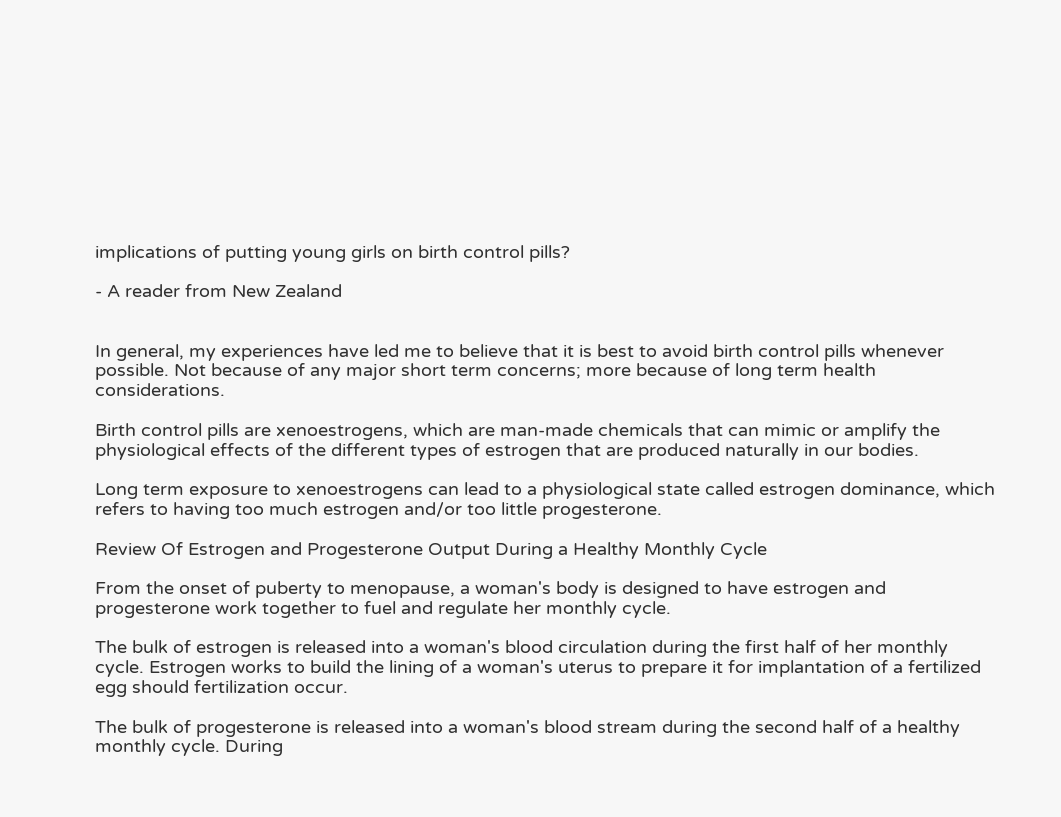implications of putting young girls on birth control pills?

- A reader from New Zealand


In general, my experiences have led me to believe that it is best to avoid birth control pills whenever possible. Not because of any major short term concerns; more because of long term health considerations.

Birth control pills are xenoestrogens, which are man-made chemicals that can mimic or amplify the physiological effects of the different types of estrogen that are produced naturally in our bodies.

Long term exposure to xenoestrogens can lead to a physiological state called estrogen dominance, which refers to having too much estrogen and/or too little progesterone.

Review Of Estrogen and Progesterone Output During a Healthy Monthly Cycle

From the onset of puberty to menopause, a woman's body is designed to have estrogen and progesterone work together to fuel and regulate her monthly cycle.

The bulk of estrogen is released into a woman's blood circulation during the first half of her monthly cycle. Estrogen works to build the lining of a woman's uterus to prepare it for implantation of a fertilized egg should fertilization occur.

The bulk of progesterone is released into a woman's blood stream during the second half of a healthy monthly cycle. During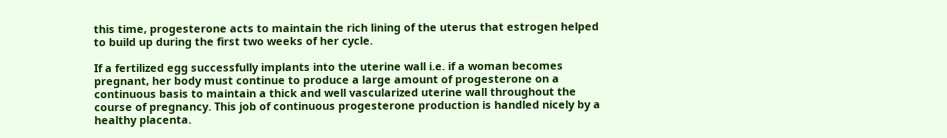this time, progesterone acts to maintain the rich lining of the uterus that estrogen helped to build up during the first two weeks of her cycle.

If a fertilized egg successfully implants into the uterine wall i.e. if a woman becomes pregnant, her body must continue to produce a large amount of progesterone on a continuous basis to maintain a thick and well vascularized uterine wall throughout the course of pregnancy. This job of continuous progesterone production is handled nicely by a healthy placenta.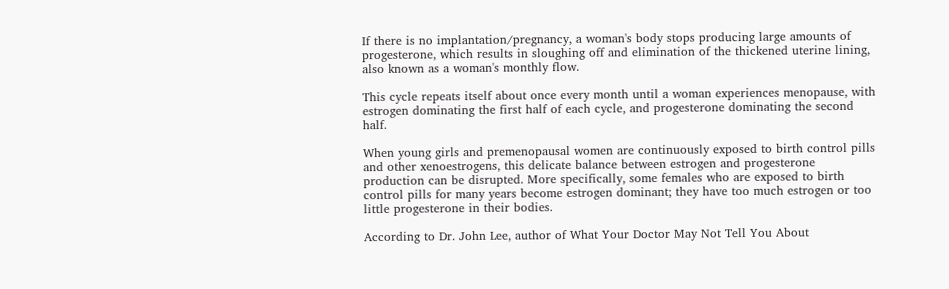If there is no implantation/pregnancy, a woman's body stops producing large amounts of progesterone, which results in sloughing off and elimination of the thickened uterine lining, also known as a woman's monthly flow.

This cycle repeats itself about once every month until a woman experiences menopause, with estrogen dominating the first half of each cycle, and progesterone dominating the second half.

When young girls and premenopausal women are continuously exposed to birth control pills and other xenoestrogens, this delicate balance between estrogen and progesterone production can be disrupted. More specifically, some females who are exposed to birth control pills for many years become estrogen dominant; they have too much estrogen or too little progesterone in their bodies.

According to Dr. John Lee, author of What Your Doctor May Not Tell You About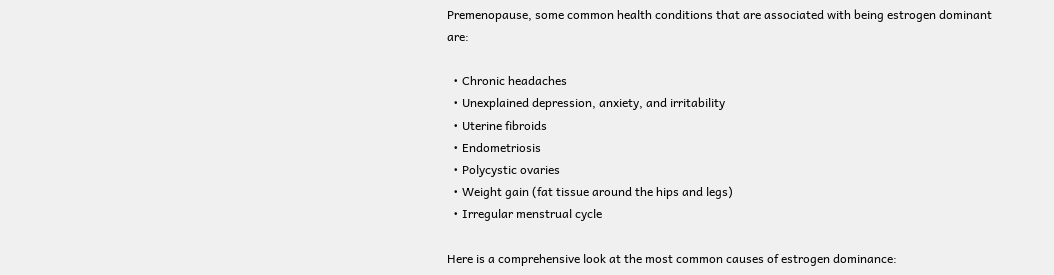Premenopause, some common health conditions that are associated with being estrogen dominant are:

  • Chronic headaches
  • Unexplained depression, anxiety, and irritability
  • Uterine fibroids
  • Endometriosis
  • Polycystic ovaries
  • Weight gain (fat tissue around the hips and legs)
  • Irregular menstrual cycle

Here is a comprehensive look at the most common causes of estrogen dominance: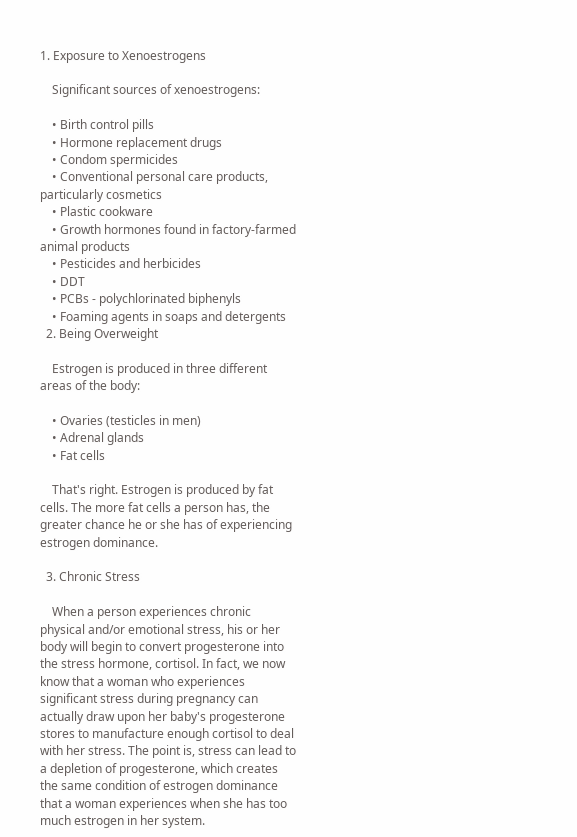1. Exposure to Xenoestrogens

    Significant sources of xenoestrogens:

    • Birth control pills
    • Hormone replacement drugs
    • Condom spermicides
    • Conventional personal care products, particularly cosmetics
    • Plastic cookware
    • Growth hormones found in factory-farmed animal products
    • Pesticides and herbicides
    • DDT
    • PCBs - polychlorinated biphenyls
    • Foaming agents in soaps and detergents
  2. Being Overweight

    Estrogen is produced in three different areas of the body:

    • Ovaries (testicles in men)
    • Adrenal glands
    • Fat cells

    That's right. Estrogen is produced by fat cells. The more fat cells a person has, the greater chance he or she has of experiencing estrogen dominance.

  3. Chronic Stress

    When a person experiences chronic physical and/or emotional stress, his or her body will begin to convert progesterone into the stress hormone, cortisol. In fact, we now know that a woman who experiences significant stress during pregnancy can actually draw upon her baby's progesterone stores to manufacture enough cortisol to deal with her stress. The point is, stress can lead to a depletion of progesterone, which creates the same condition of estrogen dominance that a woman experiences when she has too much estrogen in her system.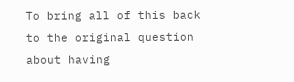To bring all of this back to the original question about having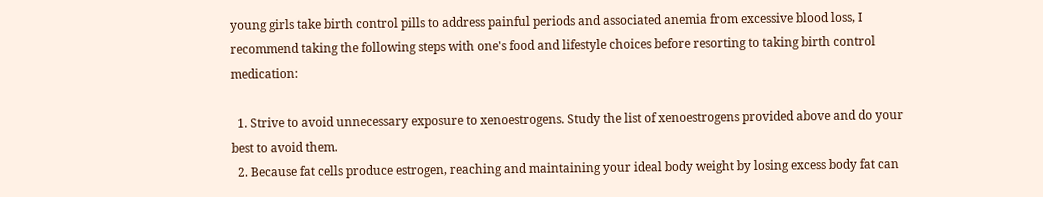young girls take birth control pills to address painful periods and associated anemia from excessive blood loss, I recommend taking the following steps with one's food and lifestyle choices before resorting to taking birth control medication:

  1. Strive to avoid unnecessary exposure to xenoestrogens. Study the list of xenoestrogens provided above and do your best to avoid them.
  2. Because fat cells produce estrogen, reaching and maintaining your ideal body weight by losing excess body fat can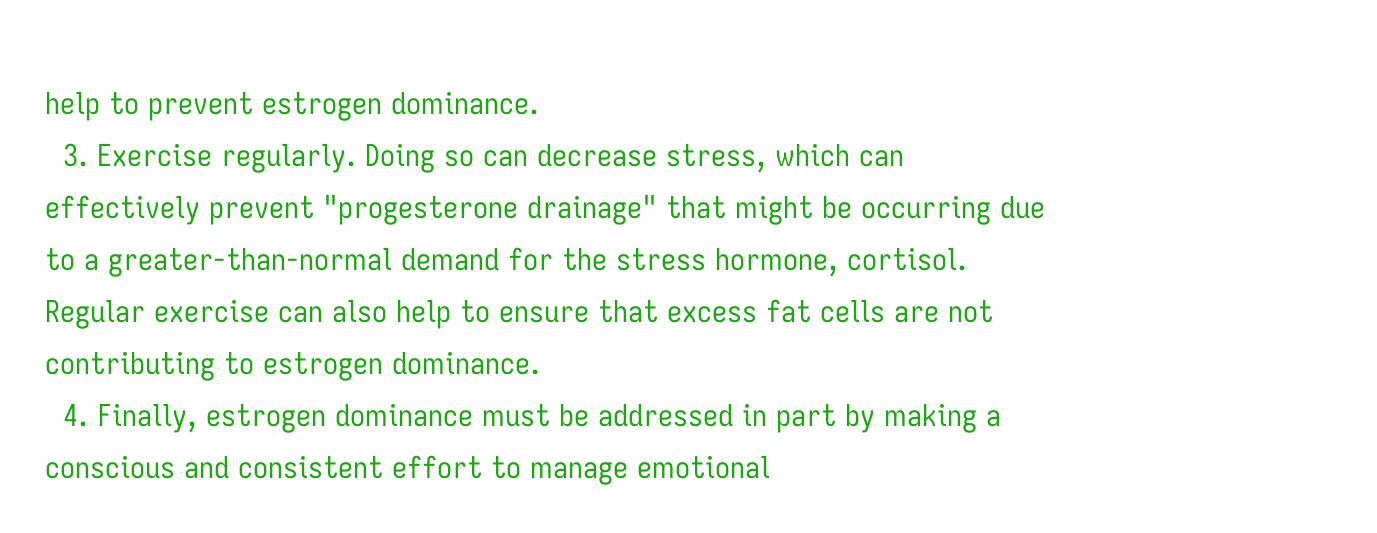help to prevent estrogen dominance.
  3. Exercise regularly. Doing so can decrease stress, which can effectively prevent "progesterone drainage" that might be occurring due to a greater-than-normal demand for the stress hormone, cortisol. Regular exercise can also help to ensure that excess fat cells are not contributing to estrogen dominance.
  4. Finally, estrogen dominance must be addressed in part by making a conscious and consistent effort to manage emotional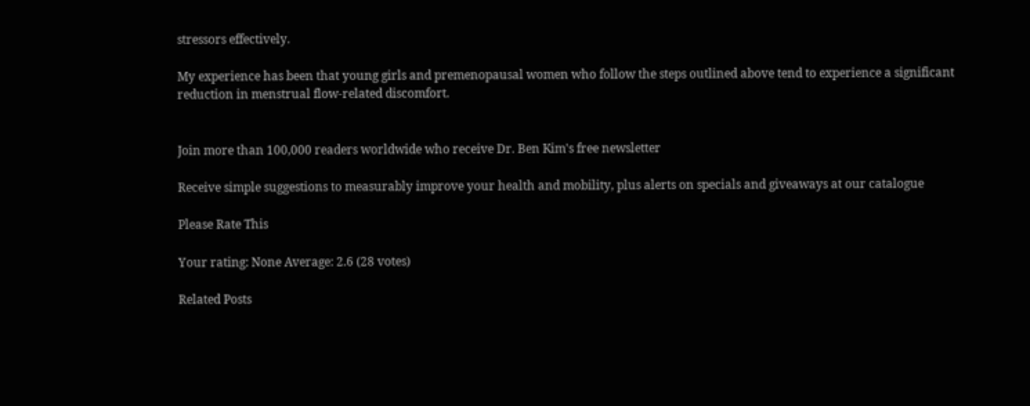stressors effectively.

My experience has been that young girls and premenopausal women who follow the steps outlined above tend to experience a significant reduction in menstrual flow-related discomfort.


Join more than 100,000 readers worldwide who receive Dr. Ben Kim's free newsletter

Receive simple suggestions to measurably improve your health and mobility, plus alerts on specials and giveaways at our catalogue

Please Rate This

Your rating: None Average: 2.6 (28 votes)

Related Posts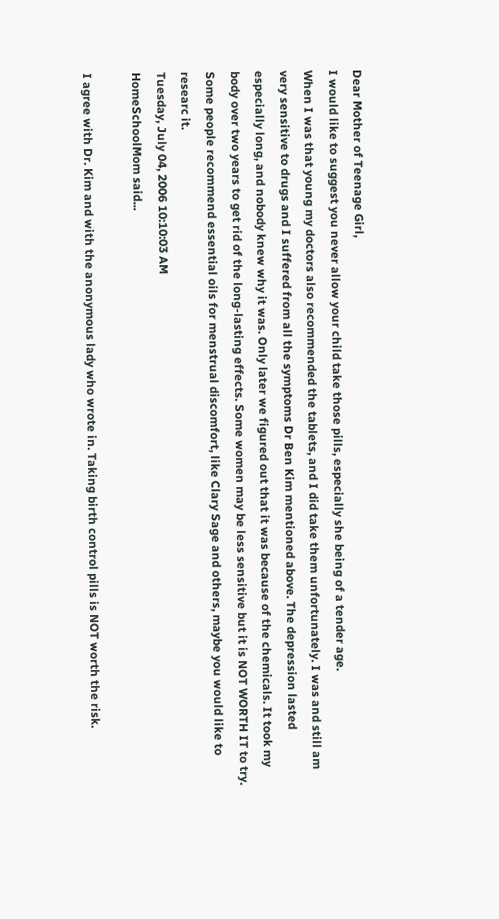Dear Mother of Teenage Girl,
I would like to suggest you never allow your child take those pills, especially she being of a tender age.
When I was that young my doctors also recommended the tablets, and I did take them unfortunately. I was and still am very sensitive to drugs and I suffered from all the symptoms Dr Ben Kim mentioned above. The depression lasted especially long, and nobody knew why it was. Only later we figured out that it was because of the chemicals. It took my body over two years to get rid of the long-lasting effects. Some women may be less sensitive but it is NOT WORTH IT to try.
Some people recommend essential oils for menstrual discomfort, like Clary Sage and others, maybe you would like to researc it.
Tuesday, July 04, 2006 10:10:03 AM
HomeSchoolMom said...

I agree with Dr. Kim and with the anonymous lady who wrote in. Taking birth control pills is NOT worth the risk.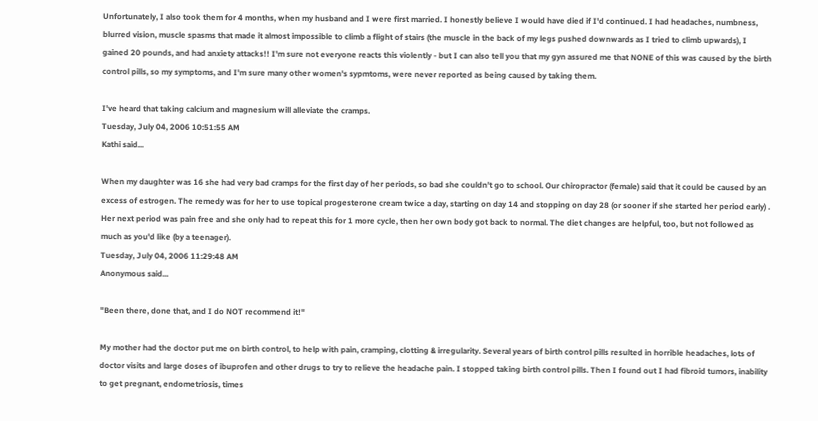Unfortunately, I also took them for 4 months, when my husband and I were first married. I honestly believe I would have died if I'd continued. I had headaches, numbness, blurred vision, muscle spasms that made it almost impossible to climb a flight of stairs (the muscle in the back of my legs pushed downwards as I tried to climb upwards), I gained 20 pounds, and had anxiety attacks!! I'm sure not everyone reacts this violently - but I can also tell you that my gyn assured me that NONE of this was caused by the birth control pills, so my symptoms, and I'm sure many other women's sypmtoms, were never reported as being caused by taking them.

I've heard that taking calcium and magnesium will alleviate the cramps.
Tuesday, July 04, 2006 10:51:55 AM
Kathi said...

When my daughter was 16 she had very bad cramps for the first day of her periods, so bad she couldn't go to school. Our chiropractor (female) said that it could be caused by an excess of estrogen. The remedy was for her to use topical progesterone cream twice a day, starting on day 14 and stopping on day 28 (or sooner if she started her period early) . Her next period was pain free and she only had to repeat this for 1 more cycle, then her own body got back to normal. The diet changes are helpful, too, but not followed as much as you'd like (by a teenager).
Tuesday, July 04, 2006 11:29:48 AM
Anonymous said...

"Been there, done that, and I do NOT recommend it!"

My mother had the doctor put me on birth control, to help with pain, cramping, clotting & irregularity. Several years of birth control pills resulted in horrible headaches, lots of doctor visits and large doses of ibuprofen and other drugs to try to relieve the headache pain. I stopped taking birth control pills. Then I found out I had fibroid tumors, inability to get pregnant, endometriosis, times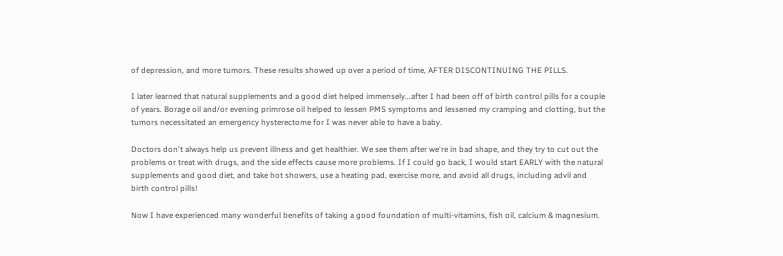of depression, and more tumors. These results showed up over a period of time, AFTER DISCONTINUING THE PILLS.

I later learned that natural supplements and a good diet helped immensely...after I had been off of birth control pills for a couple of years. Borage oil and/or evening primrose oil helped to lessen PMS symptoms and lessened my cramping and clotting, but the tumors necessitated an emergency hysterectome for I was never able to have a baby.

Doctors don't always help us prevent illness and get healthier. We see them after we're in bad shape, and they try to cut out the problems or treat with drugs, and the side effects cause more problems. If I could go back, I would start EARLY with the natural supplements and good diet, and take hot showers, use a heating pad, exercise more, and avoid all drugs, including advil and birth control pills!

Now I have experienced many wonderful benefits of taking a good foundation of multi-vitamins, fish oil, calcium & magnesium.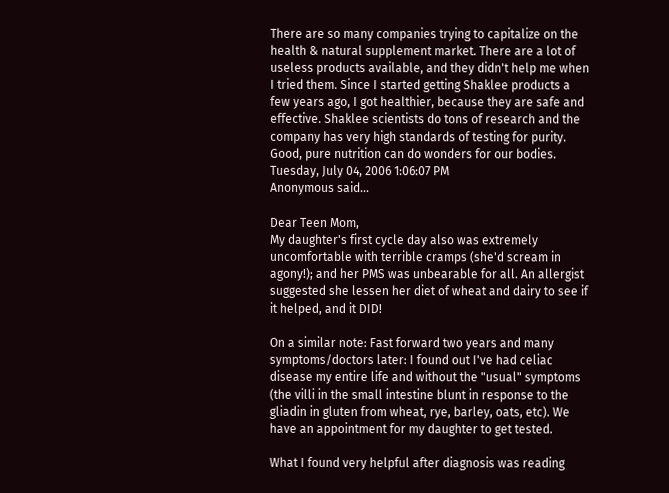There are so many companies trying to capitalize on the health & natural supplement market. There are a lot of useless products available, and they didn't help me when I tried them. Since I started getting Shaklee products a few years ago, I got healthier, because they are safe and effective. Shaklee scientists do tons of research and the company has very high standards of testing for purity. Good, pure nutrition can do wonders for our bodies.
Tuesday, July 04, 2006 1:06:07 PM
Anonymous said...

Dear Teen Mom,
My daughter's first cycle day also was extremely uncomfortable with terrible cramps (she'd scream in agony!); and her PMS was unbearable for all. An allergist suggested she lessen her diet of wheat and dairy to see if it helped, and it DID!

On a similar note: Fast forward two years and many symptoms/doctors later: I found out I've had celiac disease my entire life and without the "usual" symptoms (the villi in the small intestine blunt in response to the gliadin in gluten from wheat, rye, barley, oats, etc). We have an appointment for my daughter to get tested.

What I found very helpful after diagnosis was reading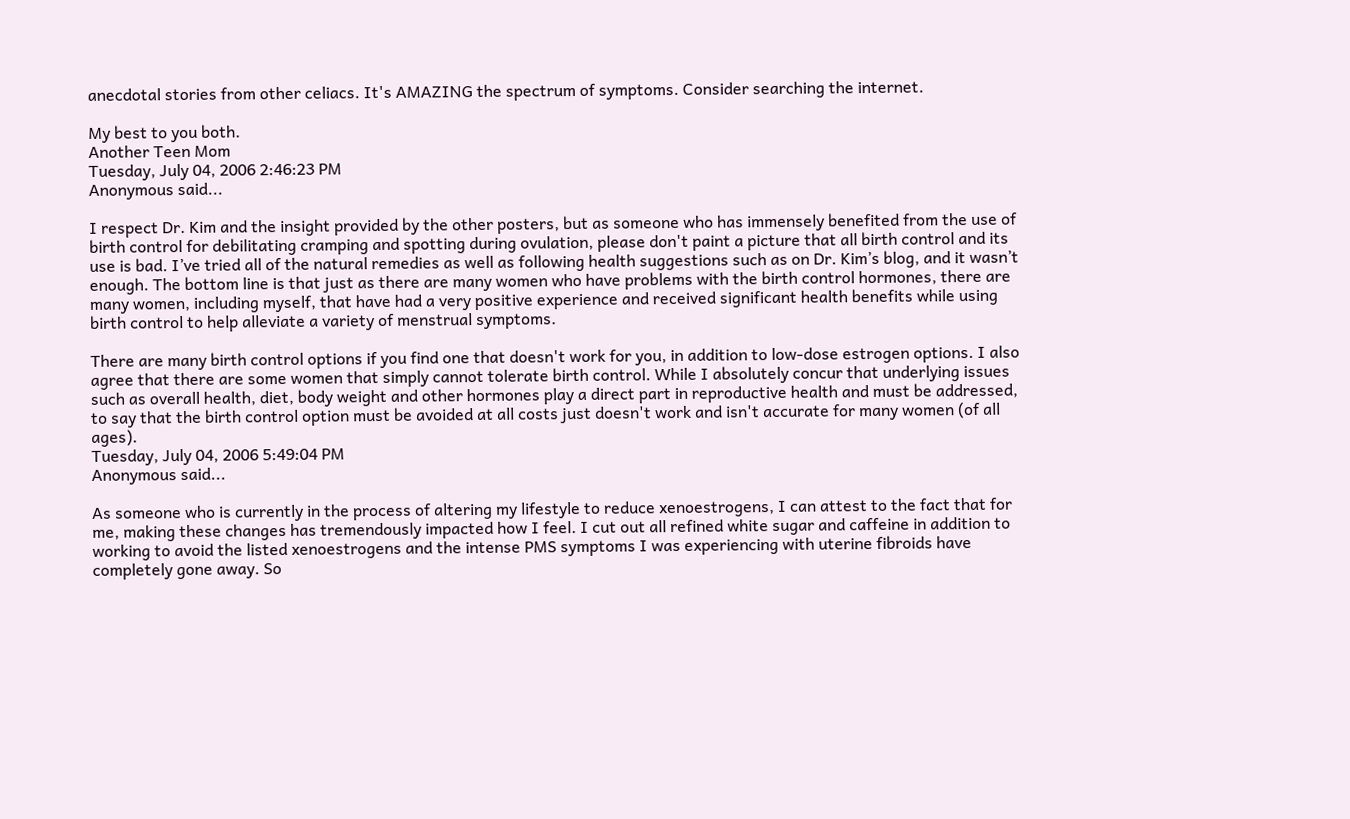anecdotal stories from other celiacs. It's AMAZING the spectrum of symptoms. Consider searching the internet.

My best to you both.
Another Teen Mom
Tuesday, July 04, 2006 2:46:23 PM
Anonymous said...

I respect Dr. Kim and the insight provided by the other posters, but as someone who has immensely benefited from the use of birth control for debilitating cramping and spotting during ovulation, please don't paint a picture that all birth control and its use is bad. I’ve tried all of the natural remedies as well as following health suggestions such as on Dr. Kim’s blog, and it wasn’t enough. The bottom line is that just as there are many women who have problems with the birth control hormones, there are many women, including myself, that have had a very positive experience and received significant health benefits while using birth control to help alleviate a variety of menstrual symptoms.

There are many birth control options if you find one that doesn't work for you, in addition to low-dose estrogen options. I also agree that there are some women that simply cannot tolerate birth control. While I absolutely concur that underlying issues such as overall health, diet, body weight and other hormones play a direct part in reproductive health and must be addressed, to say that the birth control option must be avoided at all costs just doesn't work and isn't accurate for many women (of all ages).
Tuesday, July 04, 2006 5:49:04 PM
Anonymous said...

As someone who is currently in the process of altering my lifestyle to reduce xenoestrogens, I can attest to the fact that for me, making these changes has tremendously impacted how I feel. I cut out all refined white sugar and caffeine in addition to working to avoid the listed xenoestrogens and the intense PMS symptoms I was experiencing with uterine fibroids have completely gone away. So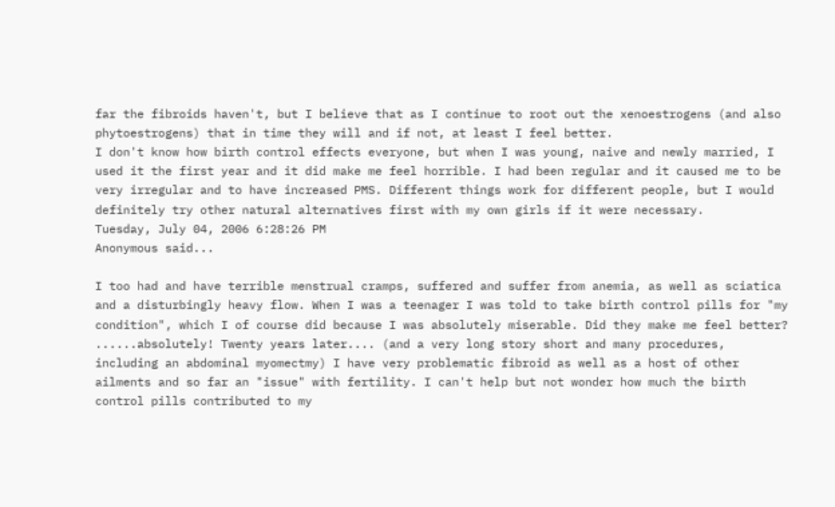far the fibroids haven't, but I believe that as I continue to root out the xenoestrogens (and also phytoestrogens) that in time they will and if not, at least I feel better.
I don't know how birth control effects everyone, but when I was young, naive and newly married, I used it the first year and it did make me feel horrible. I had been regular and it caused me to be very irregular and to have increased PMS. Different things work for different people, but I would definitely try other natural alternatives first with my own girls if it were necessary.
Tuesday, July 04, 2006 6:28:26 PM
Anonymous said...

I too had and have terrible menstrual cramps, suffered and suffer from anemia, as well as sciatica and a disturbingly heavy flow. When I was a teenager I was told to take birth control pills for "my condition", which I of course did because I was absolutely miserable. Did they make me feel better? ......absolutely! Twenty years later.... (and a very long story short and many procedures, including an abdominal myomectmy) I have very problematic fibroid as well as a host of other ailments and so far an "issue" with fertility. I can't help but not wonder how much the birth control pills contributed to my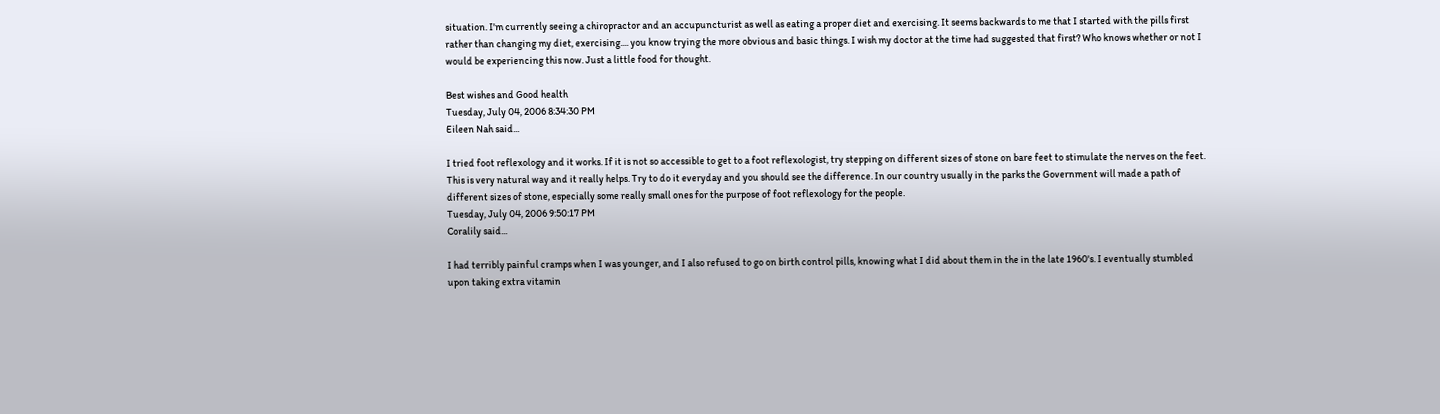situation. I'm currently seeing a chiropractor and an accupuncturist as well as eating a proper diet and exercising. It seems backwards to me that I started with the pills first rather than changing my diet, exercising.... you know trying the more obvious and basic things. I wish my doctor at the time had suggested that first? Who knows whether or not I would be experiencing this now. Just a little food for thought.

Best wishes and Good health
Tuesday, July 04, 2006 8:34:30 PM
Eileen Nah said...

I tried foot reflexology and it works. If it is not so accessible to get to a foot reflexologist, try stepping on different sizes of stone on bare feet to stimulate the nerves on the feet. This is very natural way and it really helps. Try to do it everyday and you should see the difference. In our country usually in the parks the Government will made a path of different sizes of stone, especially some really small ones for the purpose of foot reflexology for the people.
Tuesday, July 04, 2006 9:50:17 PM
Coralily said...

I had terribly painful cramps when I was younger, and I also refused to go on birth control pills, knowing what I did about them in the in the late 1960's. I eventually stumbled upon taking extra vitamin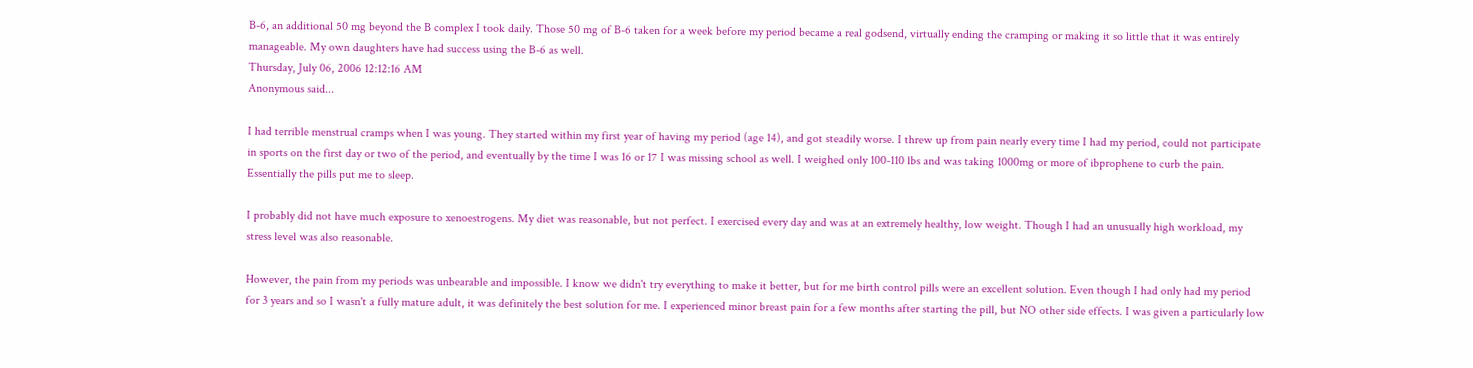B-6, an additional 50 mg beyond the B complex I took daily. Those 50 mg of B-6 taken for a week before my period became a real godsend, virtually ending the cramping or making it so little that it was entirely manageable. My own daughters have had success using the B-6 as well.
Thursday, July 06, 2006 12:12:16 AM
Anonymous said...

I had terrible menstrual cramps when I was young. They started within my first year of having my period (age 14), and got steadily worse. I threw up from pain nearly every time I had my period, could not participate in sports on the first day or two of the period, and eventually by the time I was 16 or 17 I was missing school as well. I weighed only 100-110 lbs and was taking 1000mg or more of ibprophene to curb the pain. Essentially the pills put me to sleep.

I probably did not have much exposure to xenoestrogens. My diet was reasonable, but not perfect. I exercised every day and was at an extremely healthy, low weight. Though I had an unusually high workload, my stress level was also reasonable.

However, the pain from my periods was unbearable and impossible. I know we didn't try everything to make it better, but for me birth control pills were an excellent solution. Even though I had only had my period for 3 years and so I wasn't a fully mature adult, it was definitely the best solution for me. I experienced minor breast pain for a few months after starting the pill, but NO other side effects. I was given a particularly low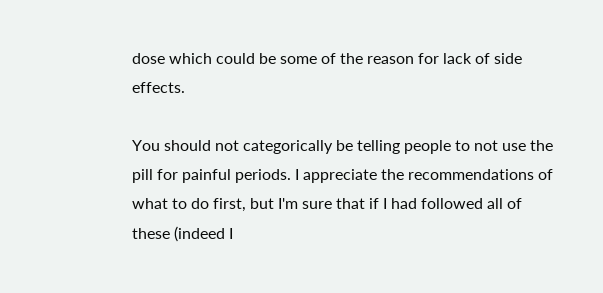dose which could be some of the reason for lack of side effects.

You should not categorically be telling people to not use the pill for painful periods. I appreciate the recommendations of what to do first, but I'm sure that if I had followed all of these (indeed I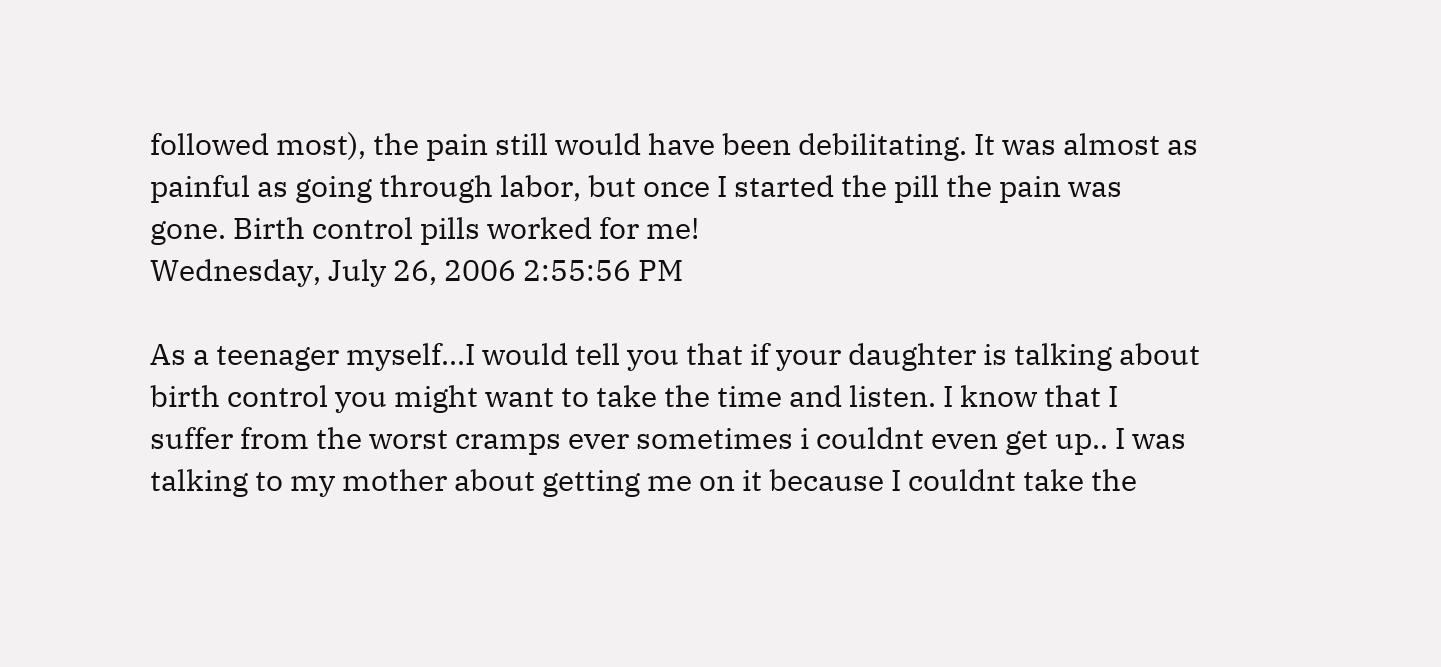followed most), the pain still would have been debilitating. It was almost as painful as going through labor, but once I started the pill the pain was gone. Birth control pills worked for me!
Wednesday, July 26, 2006 2:55:56 PM

As a teenager myself...I would tell you that if your daughter is talking about birth control you might want to take the time and listen. I know that I suffer from the worst cramps ever sometimes i couldnt even get up.. I was talking to my mother about getting me on it because I couldnt take the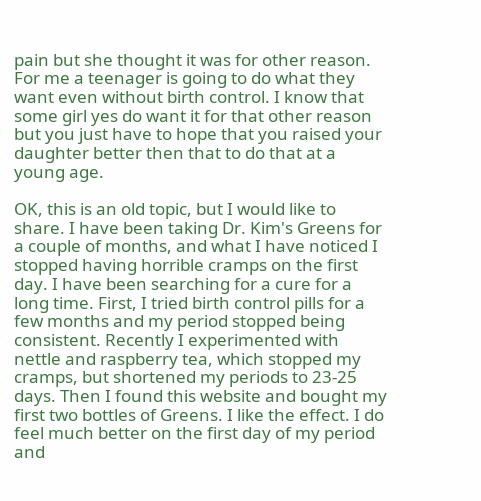pain but she thought it was for other reason. For me a teenager is going to do what they want even without birth control. I know that some girl yes do want it for that other reason but you just have to hope that you raised your daughter better then that to do that at a young age.

OK, this is an old topic, but I would like to share. I have been taking Dr. Kim's Greens for a couple of months, and what I have noticed I stopped having horrible cramps on the first day. I have been searching for a cure for a long time. First, I tried birth control pills for a few months and my period stopped being consistent. Recently I experimented with nettle and raspberry tea, which stopped my cramps, but shortened my periods to 23-25 days. Then I found this website and bought my first two bottles of Greens. I like the effect. I do feel much better on the first day of my period and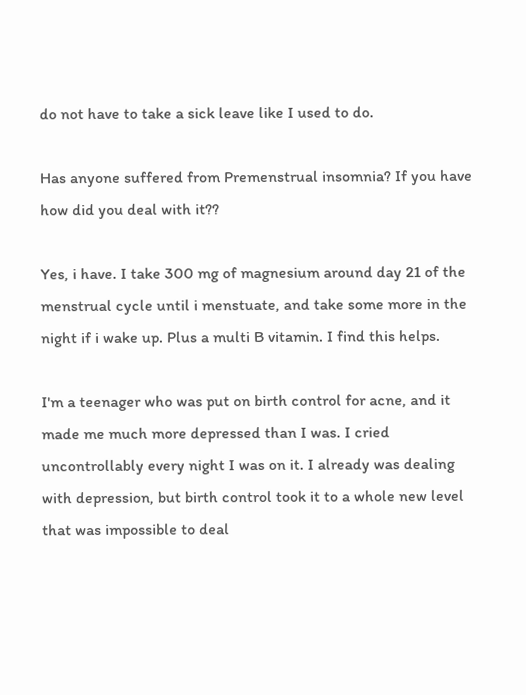do not have to take a sick leave like I used to do.

Has anyone suffered from Premenstrual insomnia? If you have how did you deal with it??

Yes, i have. I take 300 mg of magnesium around day 21 of the menstrual cycle until i menstuate, and take some more in the night if i wake up. Plus a multi B vitamin. I find this helps.

I'm a teenager who was put on birth control for acne, and it made me much more depressed than I was. I cried uncontrollably every night I was on it. I already was dealing with depression, but birth control took it to a whole new level that was impossible to deal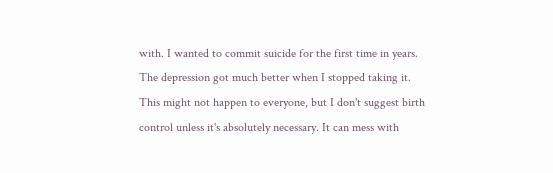with. I wanted to commit suicide for the first time in years. The depression got much better when I stopped taking it. This might not happen to everyone, but I don't suggest birth control unless it's absolutely necessary. It can mess with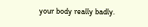your body really badly.